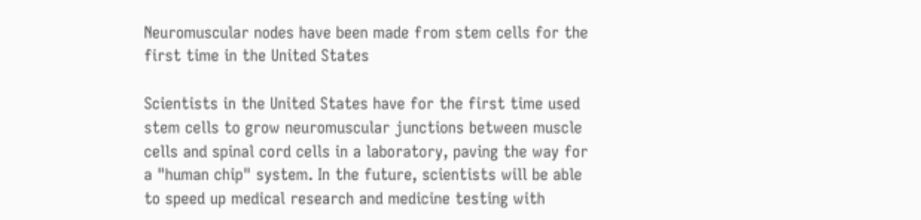Neuromuscular nodes have been made from stem cells for the first time in the United States

Scientists in the United States have for the first time used stem cells to grow neuromuscular junctions between muscle cells and spinal cord cells in a laboratory, paving the way for a "human chip" system. In the future, scientists will be able to speed up medical research and medicine testing with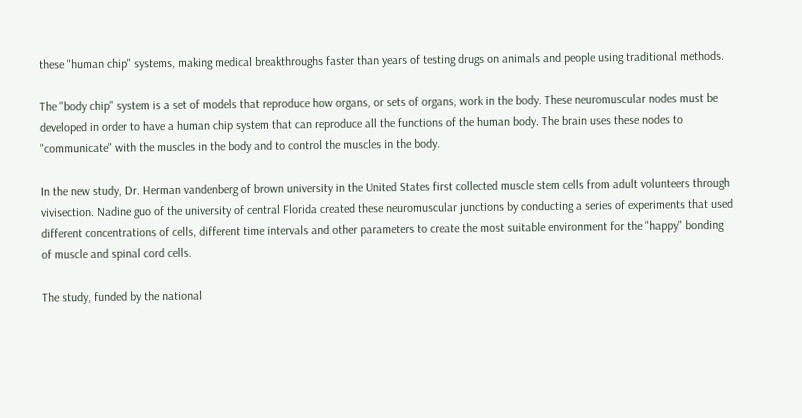these "human chip" systems, making medical breakthroughs faster than years of testing drugs on animals and people using traditional methods.

The "body chip" system is a set of models that reproduce how organs, or sets of organs, work in the body. These neuromuscular nodes must be developed in order to have a human chip system that can reproduce all the functions of the human body. The brain uses these nodes to "communicate" with the muscles in the body and to control the muscles in the body.

In the new study, Dr. Herman vandenberg of brown university in the United States first collected muscle stem cells from adult volunteers through vivisection. Nadine guo of the university of central Florida created these neuromuscular junctions by conducting a series of experiments that used different concentrations of cells, different time intervals and other parameters to create the most suitable environment for the "happy" bonding of muscle and spinal cord cells.

The study, funded by the national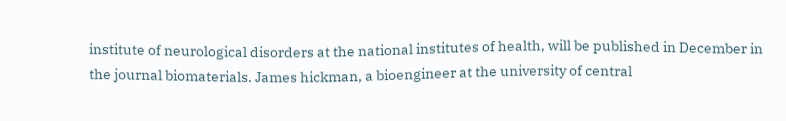institute of neurological disorders at the national institutes of health, will be published in December in the journal biomaterials. James hickman, a bioengineer at the university of central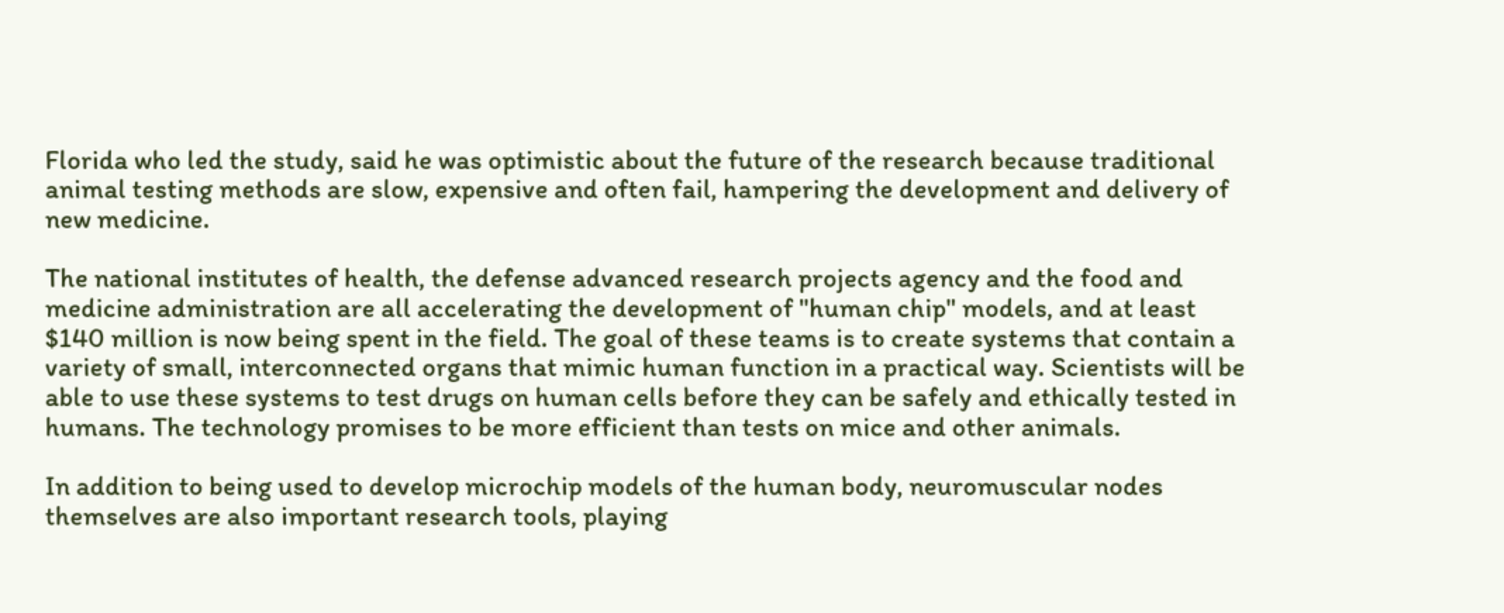Florida who led the study, said he was optimistic about the future of the research because traditional animal testing methods are slow, expensive and often fail, hampering the development and delivery of new medicine.

The national institutes of health, the defense advanced research projects agency and the food and medicine administration are all accelerating the development of "human chip" models, and at least $140 million is now being spent in the field. The goal of these teams is to create systems that contain a variety of small, interconnected organs that mimic human function in a practical way. Scientists will be able to use these systems to test drugs on human cells before they can be safely and ethically tested in humans. The technology promises to be more efficient than tests on mice and other animals.

In addition to being used to develop microchip models of the human body, neuromuscular nodes themselves are also important research tools, playing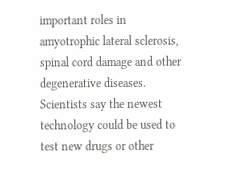important roles in amyotrophic lateral sclerosis, spinal cord damage and other degenerative diseases. Scientists say the newest technology could be used to test new drugs or other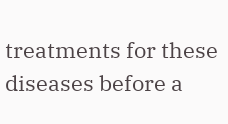treatments for these diseases before a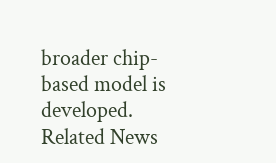broader chip-based model is developed.
Related News